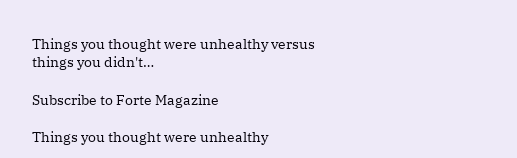Things you thought were unhealthy versus things you didn't…

Subscribe to Forte Magazine

Things you thought were unhealthy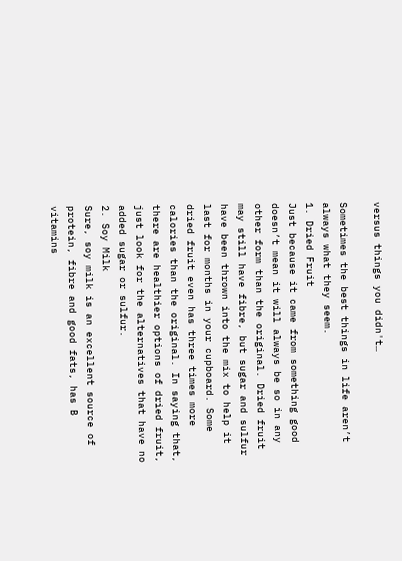versus things you didn't…

Sometimes the best things in life aren’t always what they seem.
1. Dried Fruit
Just because it came from something good doesn’t mean it will always be so in any other form than the original. Dried fruit may still have fibre, but sugar and sulfur have been thrown into the mix to help it last for months in your cupboard. Some dried fruit even has three times more calories than the original. In saying that, there are healthier options of dried fruit, just look for the alternatives that have no added sugar or sulfur.
2. Soy Milk
Sure, soy milk is an excellent source of protein, fibre and good fats, has B vitamins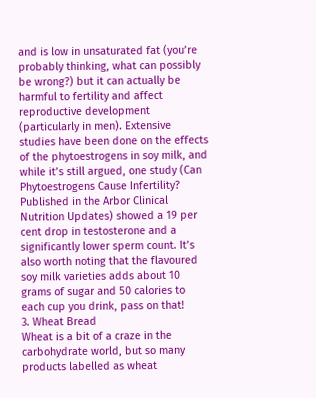and is low in unsaturated fat (you’re probably thinking, what can possibly be wrong?) but it can actually be harmful to fertility and affect reproductive development (particularly in men). Extensive studies have been done on the effects of the phytoestrogens in soy milk, and while it’s still argued, one study (Can Phytoestrogens Cause Infertility? Published in the Arbor Clinical Nutrition Updates) showed a 19 per cent drop in testosterone and a significantly lower sperm count. It’s also worth noting that the flavoured soy milk varieties adds about 10 grams of sugar and 50 calories to each cup you drink, pass on that!
3. Wheat Bread
Wheat is a bit of a craze in the carbohydrate world, but so many products labelled as wheat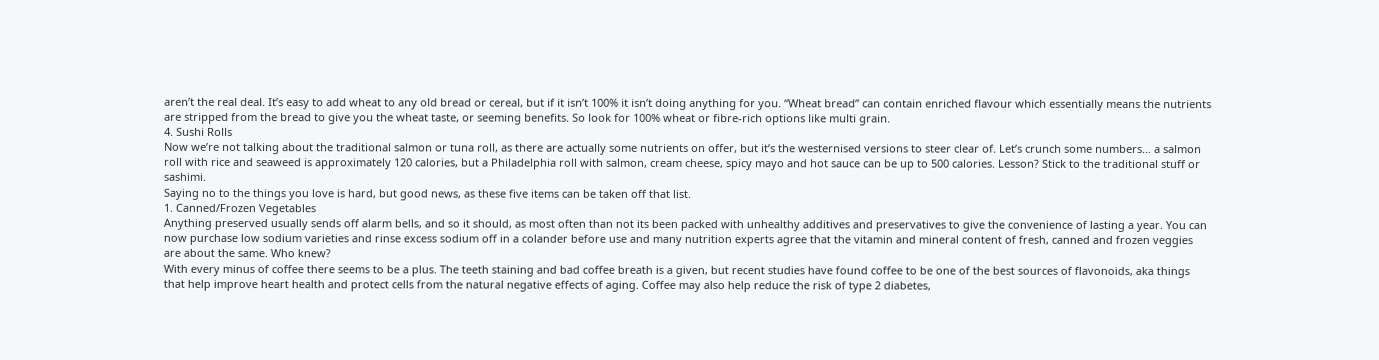aren’t the real deal. It’s easy to add wheat to any old bread or cereal, but if it isn’t 100% it isn’t doing anything for you. “Wheat bread” can contain enriched flavour which essentially means the nutrients are stripped from the bread to give you the wheat taste, or seeming benefits. So look for 100% wheat or fibre-rich options like multi grain.
4. Sushi Rolls
Now we’re not talking about the traditional salmon or tuna roll, as there are actually some nutrients on offer, but it’s the westernised versions to steer clear of. Let’s crunch some numbers… a salmon roll with rice and seaweed is approximately 120 calories, but a Philadelphia roll with salmon, cream cheese, spicy mayo and hot sauce can be up to 500 calories. Lesson? Stick to the traditional stuff or sashimi.
Saying no to the things you love is hard, but good news, as these five items can be taken off that list.
1. Canned/Frozen Vegetables
Anything preserved usually sends off alarm bells, and so it should, as most often than not its been packed with unhealthy additives and preservatives to give the convenience of lasting a year. You can now purchase low sodium varieties and rinse excess sodium off in a colander before use and many nutrition experts agree that the vitamin and mineral content of fresh, canned and frozen veggies are about the same. Who knew?
With every minus of coffee there seems to be a plus. The teeth staining and bad coffee breath is a given, but recent studies have found coffee to be one of the best sources of flavonoids, aka things that help improve heart health and protect cells from the natural negative effects of aging. Coffee may also help reduce the risk of type 2 diabetes,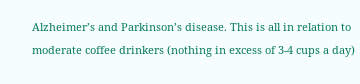Alzheimer’s and Parkinson’s disease. This is all in relation to moderate coffee drinkers (nothing in excess of 3-4 cups a day)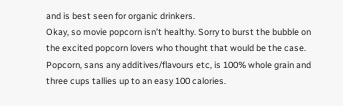and is best seen for organic drinkers.
Okay, so movie popcorn isn’t healthy. Sorry to burst the bubble on the excited popcorn lovers who thought that would be the case. Popcorn, sans any additives/flavours etc, is 100% whole grain and three cups tallies up to an easy 100 calories.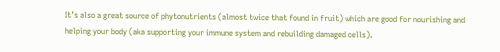It’s also a great source of phytonutrients (almost twice that found in fruit) which are good for nourishing and helping your body (aka supporting your immune system and rebuilding damaged cells).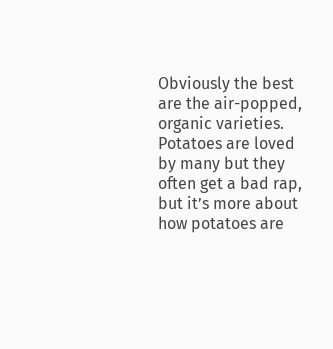Obviously the best are the air-popped, organic varieties.
Potatoes are loved by many but they often get a bad rap, but it’s more about how potatoes are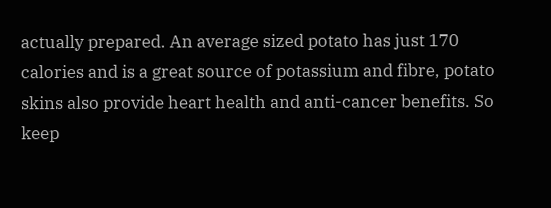actually prepared. An average sized potato has just 170 calories and is a great source of potassium and fibre, potato skins also provide heart health and anti-cancer benefits. So keep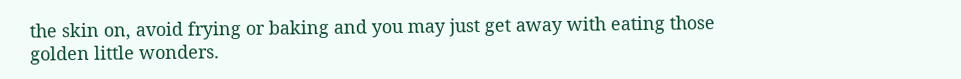the skin on, avoid frying or baking and you may just get away with eating those golden little wonders.